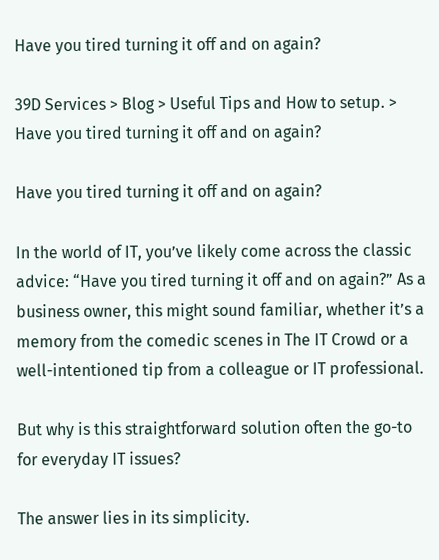Have you tired turning it off and on again?

39D Services > Blog > Useful Tips and How to setup. > Have you tired turning it off and on again?

Have you tired turning it off and on again?

In the world of IT, you’ve likely come across the classic advice: “Have you tired turning it off and on again?” As a business owner, this might sound familiar, whether it’s a memory from the comedic scenes in The IT Crowd or a well-intentioned tip from a colleague or IT professional.

But why is this straightforward solution often the go-to for everyday IT issues?

The answer lies in its simplicity.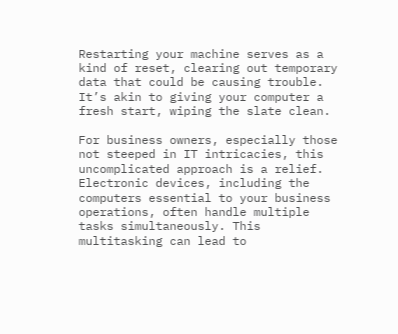Restarting your machine serves as a kind of reset, clearing out temporary data that could be causing trouble. It’s akin to giving your computer a fresh start, wiping the slate clean.

For business owners, especially those not steeped in IT intricacies, this uncomplicated approach is a relief. Electronic devices, including the computers essential to your business operations, often handle multiple tasks simultaneously. This multitasking can lead to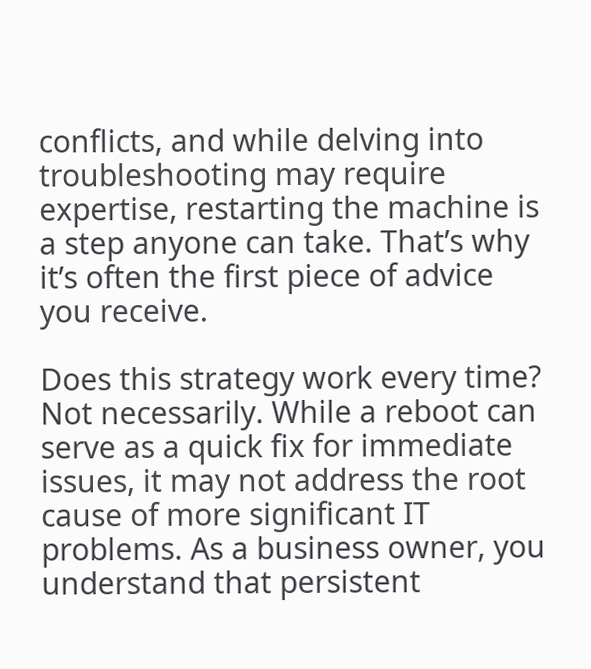conflicts, and while delving into troubleshooting may require expertise, restarting the machine is a step anyone can take. That’s why it’s often the first piece of advice you receive.

Does this strategy work every time? Not necessarily. While a reboot can serve as a quick fix for immediate issues, it may not address the root cause of more significant IT problems. As a business owner, you understand that persistent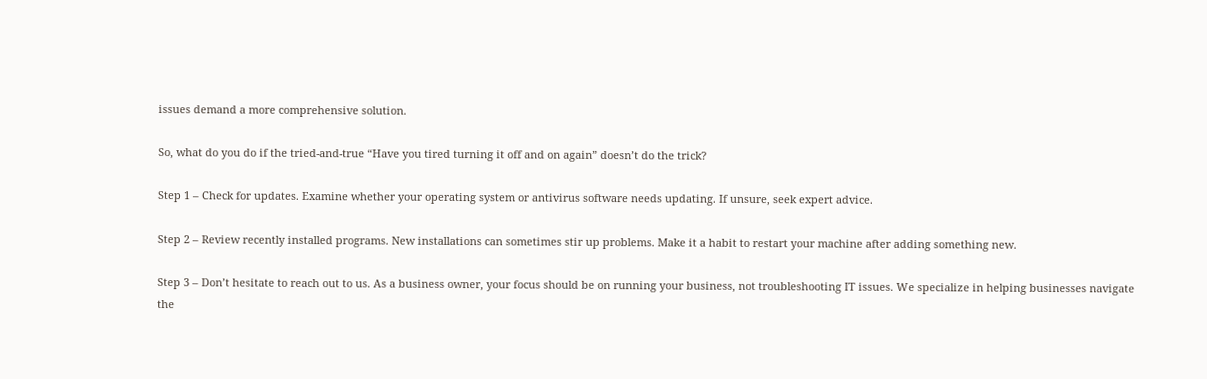issues demand a more comprehensive solution.

So, what do you do if the tried-and-true “Have you tired turning it off and on again” doesn’t do the trick?

Step 1 – Check for updates. Examine whether your operating system or antivirus software needs updating. If unsure, seek expert advice.

Step 2 – Review recently installed programs. New installations can sometimes stir up problems. Make it a habit to restart your machine after adding something new.

Step 3 – Don’t hesitate to reach out to us. As a business owner, your focus should be on running your business, not troubleshooting IT issues. We specialize in helping businesses navigate the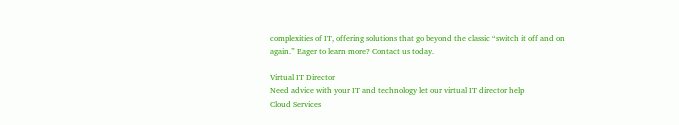complexities of IT, offering solutions that go beyond the classic “switch it off and on again.” Eager to learn more? Contact us today.

Virtual IT Director
Need advice with your IT and technology let our virtual IT director help
Cloud Services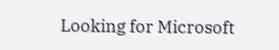Looking for Microsoft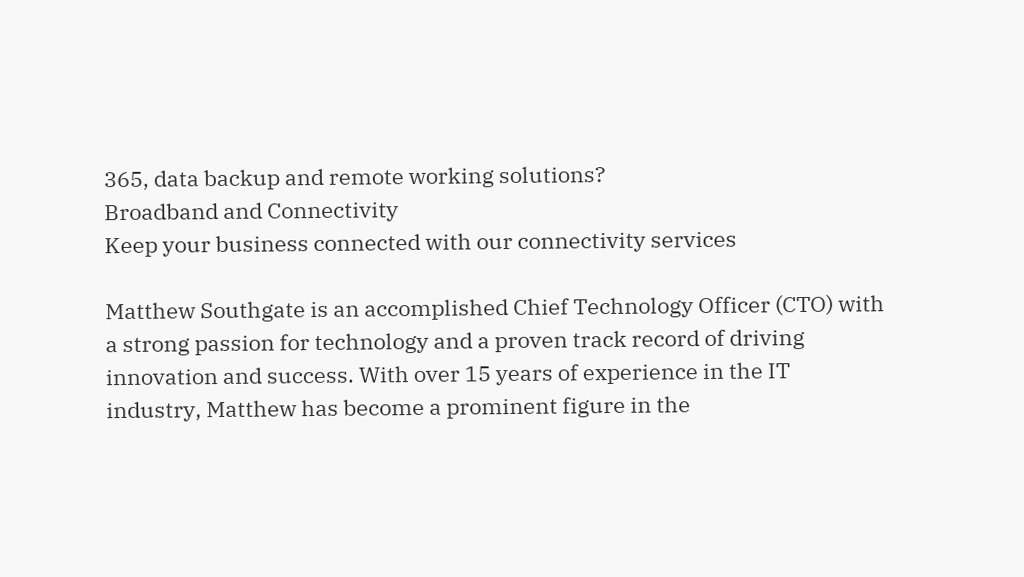365, data backup and remote working solutions?
Broadband and Connectivity
Keep your business connected with our connectivity services

Matthew Southgate is an accomplished Chief Technology Officer (CTO) with a strong passion for technology and a proven track record of driving innovation and success. With over 15 years of experience in the IT industry, Matthew has become a prominent figure in the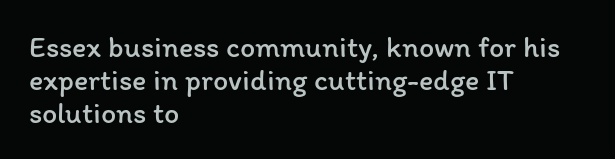Essex business community, known for his expertise in providing cutting-edge IT solutions to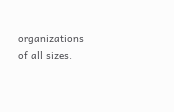organizations of all sizes.